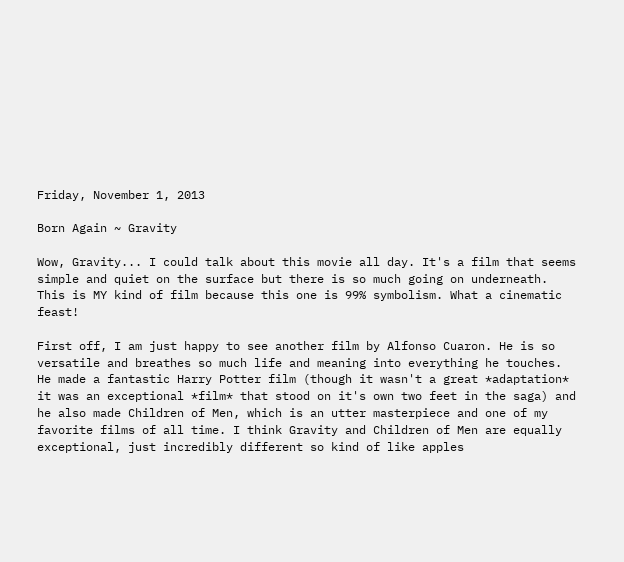Friday, November 1, 2013

Born Again ~ Gravity

Wow, Gravity... I could talk about this movie all day. It's a film that seems simple and quiet on the surface but there is so much going on underneath. This is MY kind of film because this one is 99% symbolism. What a cinematic feast!

First off, I am just happy to see another film by Alfonso Cuaron. He is so versatile and breathes so much life and meaning into everything he touches. He made a fantastic Harry Potter film (though it wasn't a great *adaptation* it was an exceptional *film* that stood on it's own two feet in the saga) and he also made Children of Men, which is an utter masterpiece and one of my favorite films of all time. I think Gravity and Children of Men are equally exceptional, just incredibly different so kind of like apples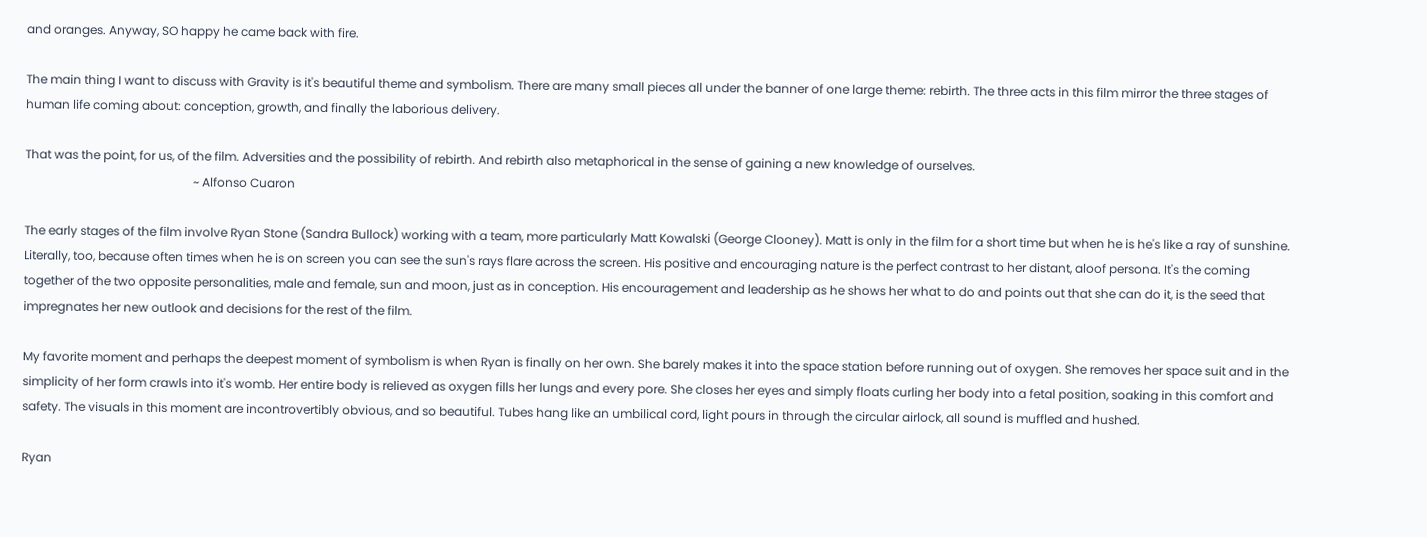and oranges. Anyway, SO happy he came back with fire.

The main thing I want to discuss with Gravity is it's beautiful theme and symbolism. There are many small pieces all under the banner of one large theme: rebirth. The three acts in this film mirror the three stages of human life coming about: conception, growth, and finally the laborious delivery.

That was the point, for us, of the film. Adversities and the possibility of rebirth. And rebirth also metaphorical in the sense of gaining a new knowledge of ourselves.
                                                        ~ Alfonso Cuaron

The early stages of the film involve Ryan Stone (Sandra Bullock) working with a team, more particularly Matt Kowalski (George Clooney). Matt is only in the film for a short time but when he is he's like a ray of sunshine. Literally, too, because often times when he is on screen you can see the sun's rays flare across the screen. His positive and encouraging nature is the perfect contrast to her distant, aloof persona. It's the coming together of the two opposite personalities, male and female, sun and moon, just as in conception. His encouragement and leadership as he shows her what to do and points out that she can do it, is the seed that impregnates her new outlook and decisions for the rest of the film.

My favorite moment and perhaps the deepest moment of symbolism is when Ryan is finally on her own. She barely makes it into the space station before running out of oxygen. She removes her space suit and in the simplicity of her form crawls into it's womb. Her entire body is relieved as oxygen fills her lungs and every pore. She closes her eyes and simply floats curling her body into a fetal position, soaking in this comfort and safety. The visuals in this moment are incontrovertibly obvious, and so beautiful. Tubes hang like an umbilical cord, light pours in through the circular airlock, all sound is muffled and hushed.

Ryan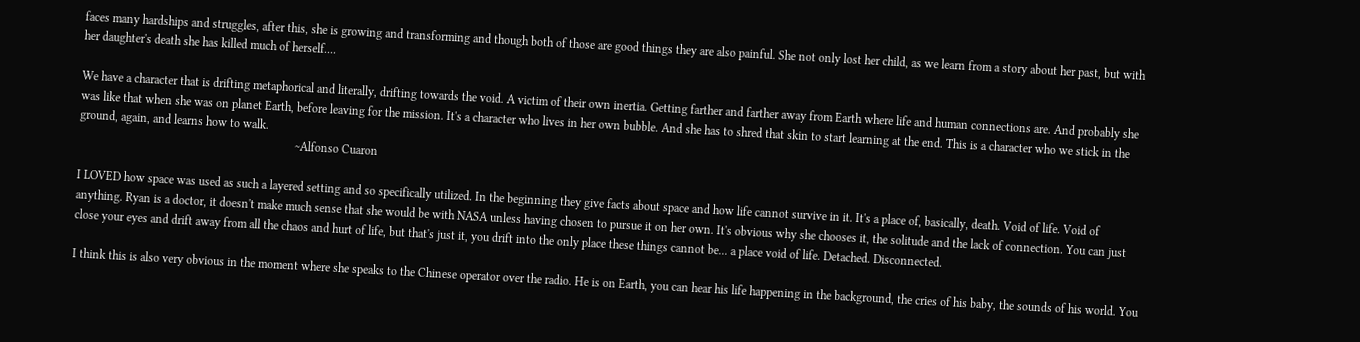faces many hardships and struggles, after this, she is growing and transforming and though both of those are good things they are also painful. She not only lost her child, as we learn from a story about her past, but with her daughter's death she has killed much of herself....

We have a character that is drifting metaphorical and literally, drifting towards the void. A victim of their own inertia. Getting farther and farther away from Earth where life and human connections are. And probably she was like that when she was on planet Earth, before leaving for the mission. It's a character who lives in her own bubble. And she has to shred that skin to start learning at the end. This is a character who we stick in the ground, again, and learns how to walk.
                                                                        ~Alfonso Cuaron

I LOVED how space was used as such a layered setting and so specifically utilized. In the beginning they give facts about space and how life cannot survive in it. It's a place of, basically, death. Void of life. Void of anything. Ryan is a doctor, it doesn't make much sense that she would be with NASA unless having chosen to pursue it on her own. It's obvious why she chooses it, the solitude and the lack of connection. You can just close your eyes and drift away from all the chaos and hurt of life, but that's just it, you drift into the only place these things cannot be... a place void of life. Detached. Disconnected.

I think this is also very obvious in the moment where she speaks to the Chinese operator over the radio. He is on Earth, you can hear his life happening in the background, the cries of his baby, the sounds of his world. You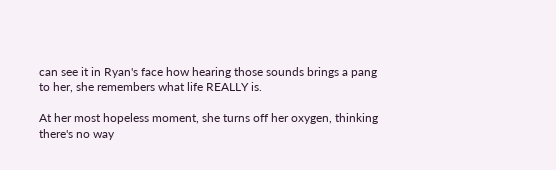can see it in Ryan's face how hearing those sounds brings a pang to her, she remembers what life REALLY is.

At her most hopeless moment, she turns off her oxygen, thinking there's no way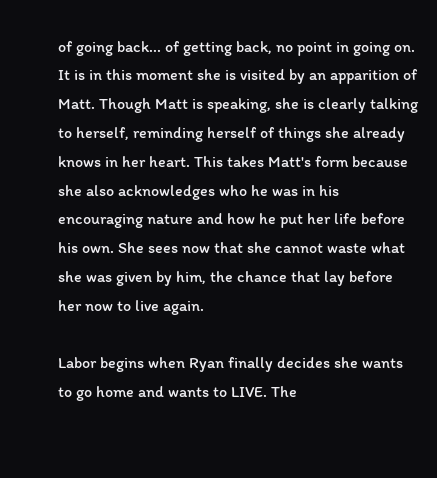of going back... of getting back, no point in going on. It is in this moment she is visited by an apparition of Matt. Though Matt is speaking, she is clearly talking to herself, reminding herself of things she already knows in her heart. This takes Matt's form because she also acknowledges who he was in his encouraging nature and how he put her life before his own. She sees now that she cannot waste what she was given by him, the chance that lay before her now to live again.

Labor begins when Ryan finally decides she wants to go home and wants to LIVE. The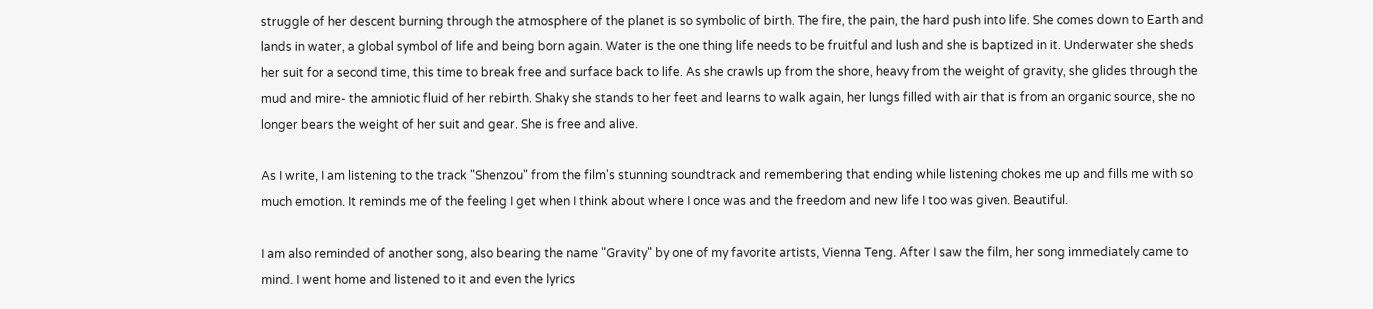struggle of her descent burning through the atmosphere of the planet is so symbolic of birth. The fire, the pain, the hard push into life. She comes down to Earth and lands in water, a global symbol of life and being born again. Water is the one thing life needs to be fruitful and lush and she is baptized in it. Underwater she sheds her suit for a second time, this time to break free and surface back to life. As she crawls up from the shore, heavy from the weight of gravity, she glides through the mud and mire- the amniotic fluid of her rebirth. Shaky she stands to her feet and learns to walk again, her lungs filled with air that is from an organic source, she no longer bears the weight of her suit and gear. She is free and alive.

As I write, I am listening to the track "Shenzou" from the film's stunning soundtrack and remembering that ending while listening chokes me up and fills me with so much emotion. It reminds me of the feeling I get when I think about where I once was and the freedom and new life I too was given. Beautiful.

I am also reminded of another song, also bearing the name "Gravity" by one of my favorite artists, Vienna Teng. After I saw the film, her song immediately came to mind. I went home and listened to it and even the lyrics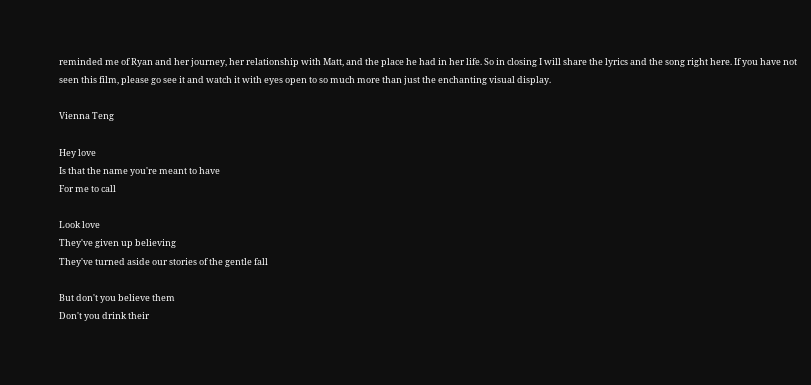reminded me of Ryan and her journey, her relationship with Matt, and the place he had in her life. So in closing I will share the lyrics and the song right here. If you have not seen this film, please go see it and watch it with eyes open to so much more than just the enchanting visual display.

Vienna Teng

Hey love
Is that the name you're meant to have
For me to call

Look love
They've given up believing
They've turned aside our stories of the gentle fall

But don't you believe them
Don't you drink their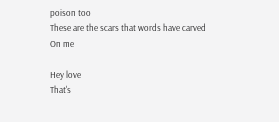poison too
These are the scars that words have carved
On me

Hey love
That's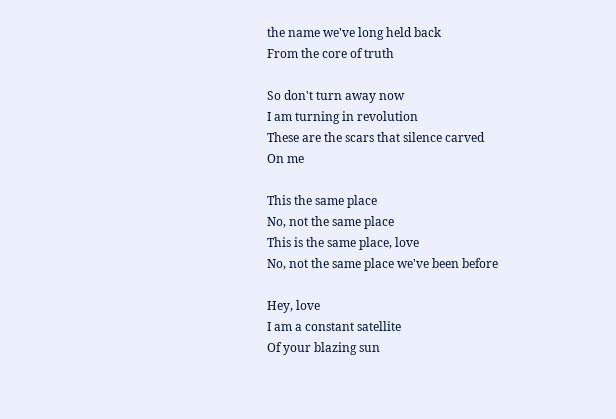the name we've long held back
From the core of truth

So don't turn away now
I am turning in revolution
These are the scars that silence carved
On me

This the same place
No, not the same place
This is the same place, love
No, not the same place we've been before

Hey, love
I am a constant satellite
Of your blazing sun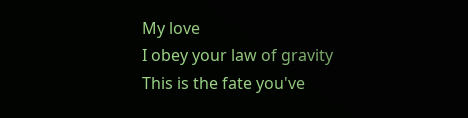My love
I obey your law of gravity
This is the fate you've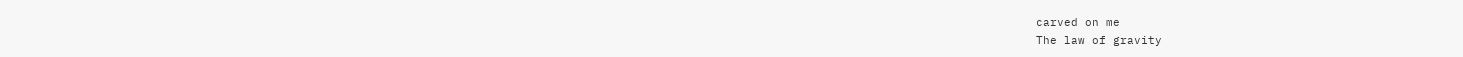carved on me
The law of gravity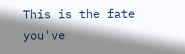This is the fate you've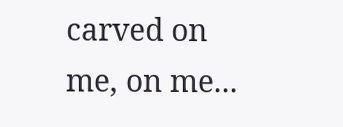carved on me, on me...